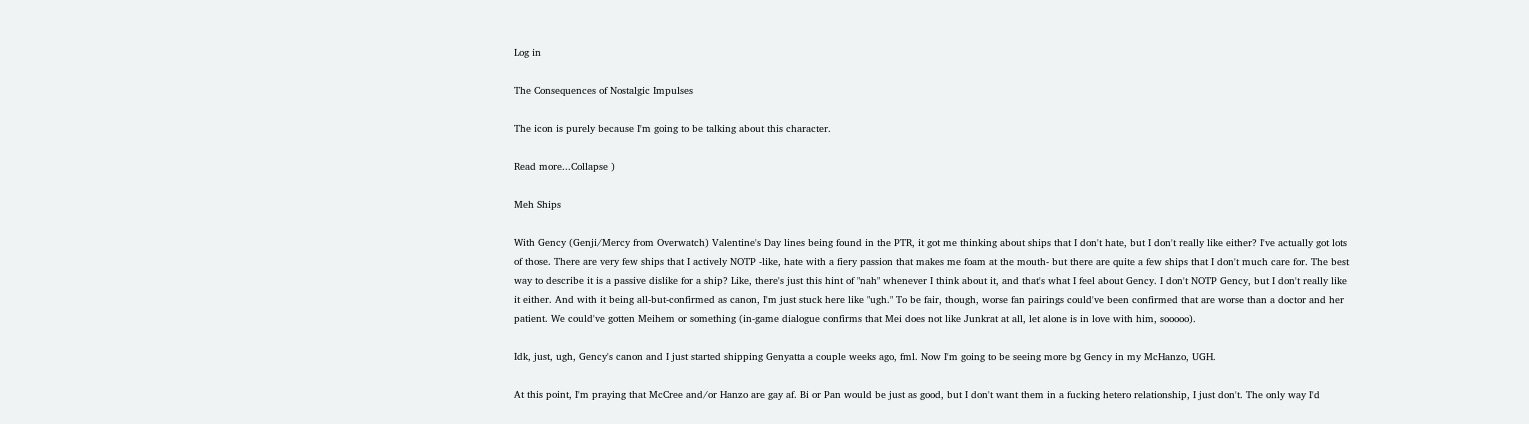Log in

The Consequences of Nostalgic Impulses

The icon is purely because I'm going to be talking about this character.

Read more...Collapse )

Meh Ships

With Gency (Genji/Mercy from Overwatch) Valentine's Day lines being found in the PTR, it got me thinking about ships that I don't hate, but I don't really like either? I've actually got lots of those. There are very few ships that I actively NOTP -like, hate with a fiery passion that makes me foam at the mouth- but there are quite a few ships that I don't much care for. The best way to describe it is a passive dislike for a ship? Like, there's just this hint of "nah" whenever I think about it, and that's what I feel about Gency. I don't NOTP Gency, but I don't really like it either. And with it being all-but-confirmed as canon, I'm just stuck here like "ugh." To be fair, though, worse fan pairings could've been confirmed that are worse than a doctor and her patient. We could've gotten Meihem or something (in-game dialogue confirms that Mei does not like Junkrat at all, let alone is in love with him, sooooo).

Idk, just, ugh, Gency's canon and I just started shipping Genyatta a couple weeks ago, fml. Now I'm going to be seeing more bg Gency in my McHanzo, UGH.

At this point, I'm praying that McCree and/or Hanzo are gay af. Bi or Pan would be just as good, but I don't want them in a fucking hetero relationship, I just don't. The only way I'd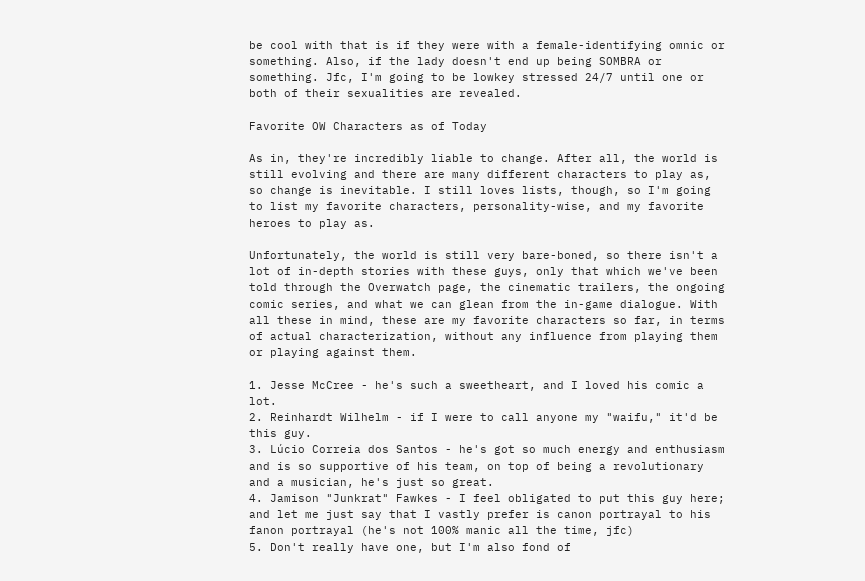be cool with that is if they were with a female-identifying omnic or something. Also, if the lady doesn't end up being SOMBRA or something. Jfc, I'm going to be lowkey stressed 24/7 until one or both of their sexualities are revealed.

Favorite OW Characters as of Today

As in, they're incredibly liable to change. After all, the world is still evolving and there are many different characters to play as, so change is inevitable. I still loves lists, though, so I'm going to list my favorite characters, personality-wise, and my favorite heroes to play as.

Unfortunately, the world is still very bare-boned, so there isn't a lot of in-depth stories with these guys, only that which we've been told through the Overwatch page, the cinematic trailers, the ongoing comic series, and what we can glean from the in-game dialogue. With all these in mind, these are my favorite characters so far, in terms of actual characterization, without any influence from playing them or playing against them.

1. Jesse McCree - he's such a sweetheart, and I loved his comic a lot.
2. Reinhardt Wilhelm - if I were to call anyone my "waifu," it'd be this guy.
3. Lúcio Correia dos Santos - he's got so much energy and enthusiasm and is so supportive of his team, on top of being a revolutionary and a musician, he's just so great.
4. Jamison "Junkrat" Fawkes - I feel obligated to put this guy here; and let me just say that I vastly prefer is canon portrayal to his fanon portrayal (he's not 100% manic all the time, jfc)
5. Don't really have one, but I'm also fond of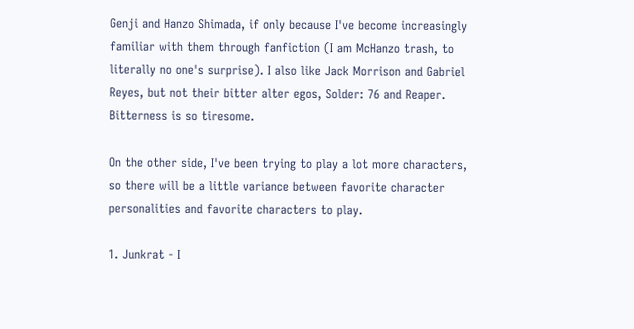Genji and Hanzo Shimada, if only because I've become increasingly familiar with them through fanfiction (I am McHanzo trash, to literally no one's surprise). I also like Jack Morrison and Gabriel Reyes, but not their bitter alter egos, Solder: 76 and Reaper. Bitterness is so tiresome.

On the other side, I've been trying to play a lot more characters, so there will be a little variance between favorite character personalities and favorite characters to play.

1. Junkrat - I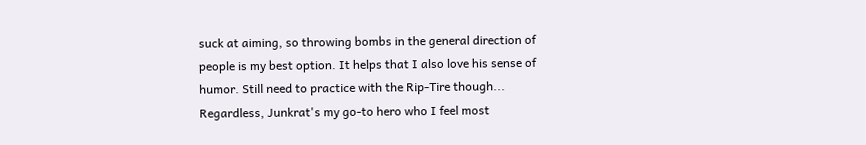suck at aiming, so throwing bombs in the general direction of people is my best option. It helps that I also love his sense of humor. Still need to practice with the Rip-Tire though... Regardless, Junkrat's my go-to hero who I feel most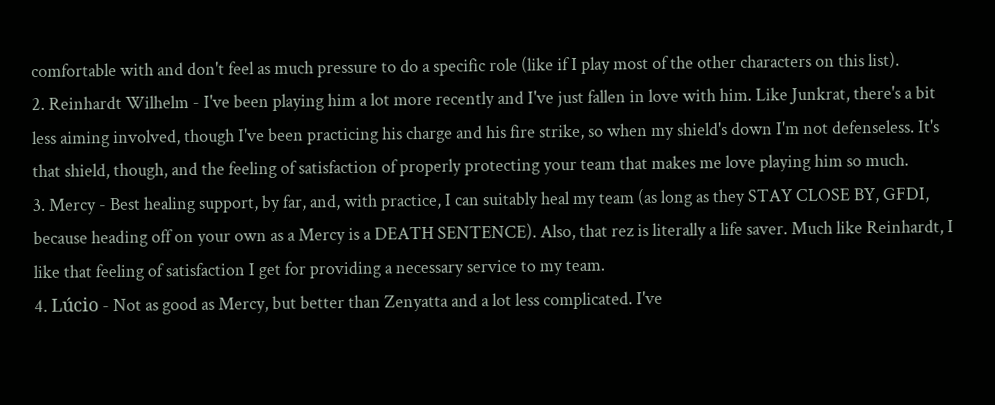comfortable with and don't feel as much pressure to do a specific role (like if I play most of the other characters on this list).
2. Reinhardt Wilhelm - I've been playing him a lot more recently and I've just fallen in love with him. Like Junkrat, there's a bit less aiming involved, though I've been practicing his charge and his fire strike, so when my shield's down I'm not defenseless. It's that shield, though, and the feeling of satisfaction of properly protecting your team that makes me love playing him so much.
3. Mercy - Best healing support, by far, and, with practice, I can suitably heal my team (as long as they STAY CLOSE BY, GFDI, because heading off on your own as a Mercy is a DEATH SENTENCE). Also, that rez is literally a life saver. Much like Reinhardt, I like that feeling of satisfaction I get for providing a necessary service to my team.
4. Lúcio - Not as good as Mercy, but better than Zenyatta and a lot less complicated. I've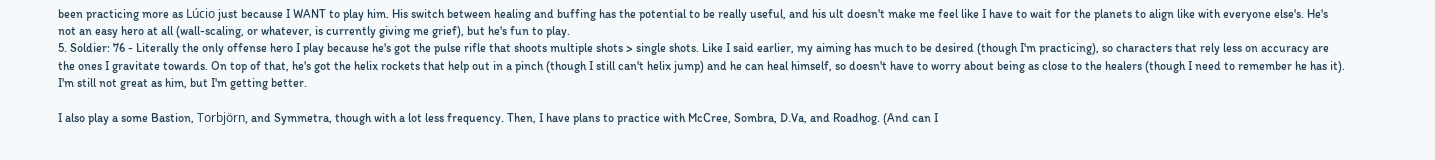been practicing more as Lúcio just because I WANT to play him. His switch between healing and buffing has the potential to be really useful, and his ult doesn't make me feel like I have to wait for the planets to align like with everyone else's. He's not an easy hero at all (wall-scaling, or whatever, is currently giving me grief), but he's fun to play.
5. Soldier: 76 - Literally the only offense hero I play because he's got the pulse rifle that shoots multiple shots > single shots. Like I said earlier, my aiming has much to be desired (though I'm practicing), so characters that rely less on accuracy are the ones I gravitate towards. On top of that, he's got the helix rockets that help out in a pinch (though I still can't helix jump) and he can heal himself, so doesn't have to worry about being as close to the healers (though I need to remember he has it). I'm still not great as him, but I'm getting better.

I also play a some Bastion, Torbjörn, and Symmetra, though with a lot less frequency. Then, I have plans to practice with McCree, Sombra, D.Va, and Roadhog. (And can I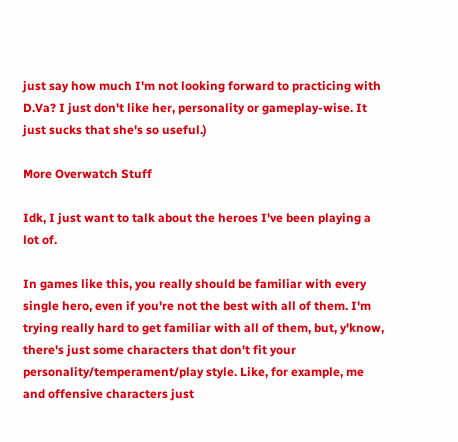just say how much I'm not looking forward to practicing with D.Va? I just don't like her, personality or gameplay-wise. It just sucks that she's so useful.)

More Overwatch Stuff

Idk, I just want to talk about the heroes I've been playing a lot of.

In games like this, you really should be familiar with every single hero, even if you're not the best with all of them. I'm trying really hard to get familiar with all of them, but, y'know, there's just some characters that don't fit your personality/temperament/play style. Like, for example, me and offensive characters just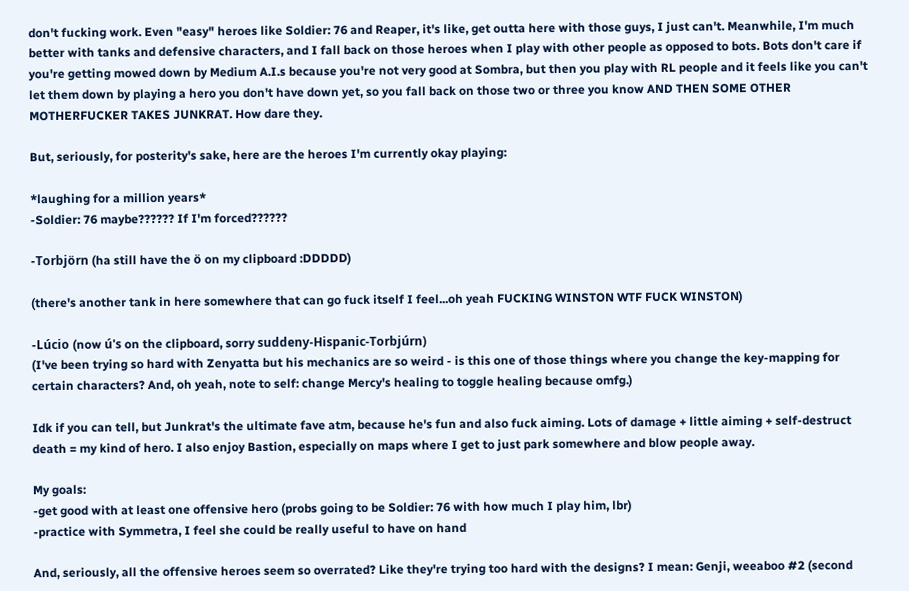don't fucking work. Even "easy" heroes like Soldier: 76 and Reaper, it's like, get outta here with those guys, I just can't. Meanwhile, I'm much better with tanks and defensive characters, and I fall back on those heroes when I play with other people as opposed to bots. Bots don't care if you're getting mowed down by Medium A.I.s because you're not very good at Sombra, but then you play with RL people and it feels like you can't let them down by playing a hero you don't have down yet, so you fall back on those two or three you know AND THEN SOME OTHER MOTHERFUCKER TAKES JUNKRAT. How dare they.

But, seriously, for posterity's sake, here are the heroes I'm currently okay playing:

*laughing for a million years*
-Soldier: 76 maybe?????? If I'm forced??????

-Torbjörn (ha still have the ö on my clipboard :DDDDD)

(there's another tank in here somewhere that can go fuck itself I feel...oh yeah FUCKING WINSTON WTF FUCK WINSTON)

-Lúcio (now ú's on the clipboard, sorry suddeny-Hispanic-Torbjúrn)
(I've been trying so hard with Zenyatta but his mechanics are so weird - is this one of those things where you change the key-mapping for certain characters? And, oh yeah, note to self: change Mercy's healing to toggle healing because omfg.)

Idk if you can tell, but Junkrat's the ultimate fave atm, because he's fun and also fuck aiming. Lots of damage + little aiming + self-destruct death = my kind of hero. I also enjoy Bastion, especially on maps where I get to just park somewhere and blow people away.

My goals:
-get good with at least one offensive hero (probs going to be Soldier: 76 with how much I play him, lbr)
-practice with Symmetra, I feel she could be really useful to have on hand

And, seriously, all the offensive heroes seem so overrated? Like they're trying too hard with the designs? I mean: Genji, weeaboo #2 (second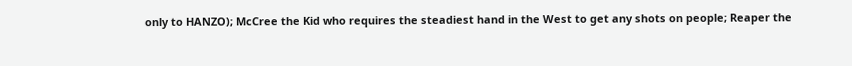only to HANZO); McCree the Kid who requires the steadiest hand in the West to get any shots on people; Reaper the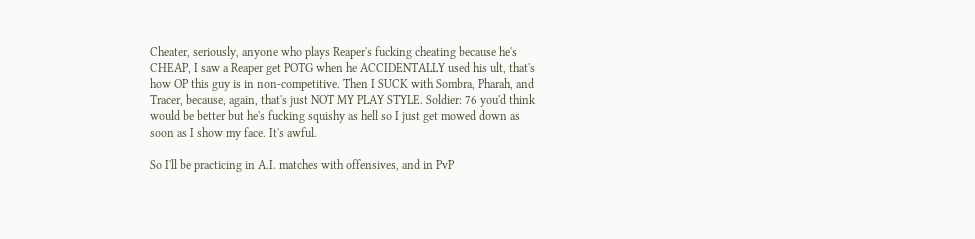Cheater, seriously, anyone who plays Reaper's fucking cheating because he's CHEAP, I saw a Reaper get POTG when he ACCIDENTALLY used his ult, that's how OP this guy is in non-competitive. Then I SUCK with Sombra, Pharah, and Tracer, because, again, that's just NOT MY PLAY STYLE. Soldier: 76 you'd think would be better but he's fucking squishy as hell so I just get mowed down as soon as I show my face. It's awful.

So I'll be practicing in A.I. matches with offensives, and in PvP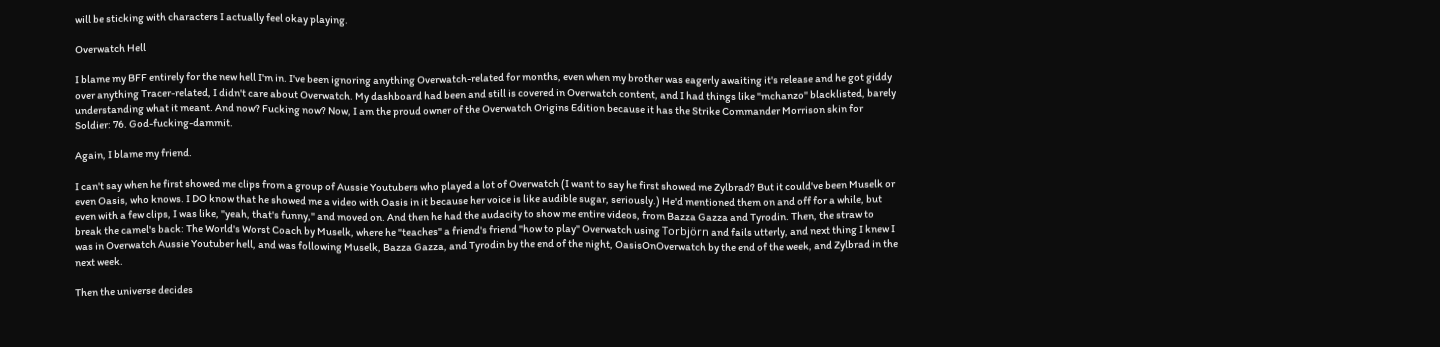will be sticking with characters I actually feel okay playing.

Overwatch Hell

I blame my BFF entirely for the new hell I'm in. I've been ignoring anything Overwatch-related for months, even when my brother was eagerly awaiting it's release and he got giddy over anything Tracer-related, I didn't care about Overwatch. My dashboard had been and still is covered in Overwatch content, and I had things like "mchanzo" blacklisted, barely understanding what it meant. And now? Fucking now? Now, I am the proud owner of the Overwatch Origins Edition because it has the Strike Commander Morrison skin for Soldier: 76. God-fucking-dammit.

Again, I blame my friend.

I can't say when he first showed me clips from a group of Aussie Youtubers who played a lot of Overwatch (I want to say he first showed me Zylbrad? But it could've been Muselk or even Oasis, who knows. I DO know that he showed me a video with Oasis in it because her voice is like audible sugar, seriously.) He'd mentioned them on and off for a while, but even with a few clips, I was like, "yeah, that's funny," and moved on. And then he had the audacity to show me entire videos, from Bazza Gazza and Tyrodin. Then, the straw to break the camel's back: The World's Worst Coach by Muselk, where he "teaches" a friend's friend "how to play" Overwatch using Torbjörn and fails utterly, and next thing I knew I was in Overwatch Aussie Youtuber hell, and was following Muselk, Bazza Gazza, and Tyrodin by the end of the night, OasisOnOverwatch by the end of the week, and Zylbrad in the next week.

Then the universe decides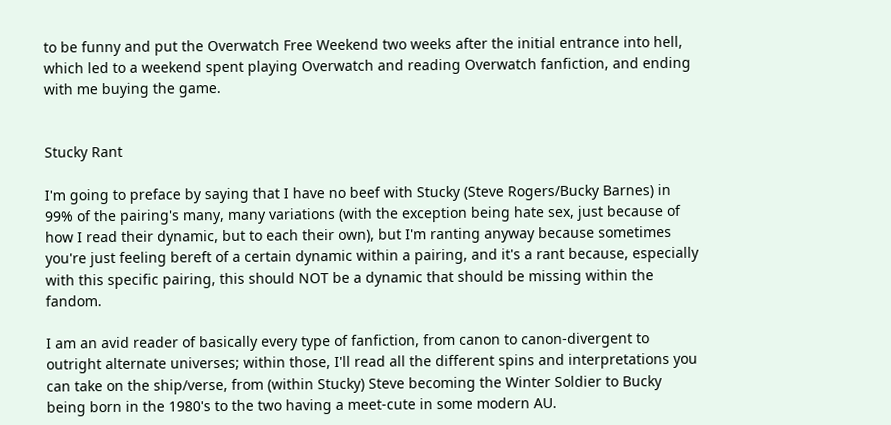to be funny and put the Overwatch Free Weekend two weeks after the initial entrance into hell, which led to a weekend spent playing Overwatch and reading Overwatch fanfiction, and ending with me buying the game.


Stucky Rant

I'm going to preface by saying that I have no beef with Stucky (Steve Rogers/Bucky Barnes) in 99% of the pairing's many, many variations (with the exception being hate sex, just because of how I read their dynamic, but to each their own), but I'm ranting anyway because sometimes you're just feeling bereft of a certain dynamic within a pairing, and it's a rant because, especially with this specific pairing, this should NOT be a dynamic that should be missing within the fandom.

I am an avid reader of basically every type of fanfiction, from canon to canon-divergent to outright alternate universes; within those, I'll read all the different spins and interpretations you can take on the ship/verse, from (within Stucky) Steve becoming the Winter Soldier to Bucky being born in the 1980's to the two having a meet-cute in some modern AU.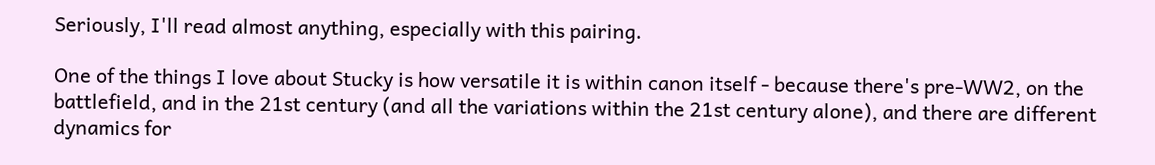Seriously, I'll read almost anything, especially with this pairing.

One of the things I love about Stucky is how versatile it is within canon itself - because there's pre-WW2, on the battlefield, and in the 21st century (and all the variations within the 21st century alone), and there are different dynamics for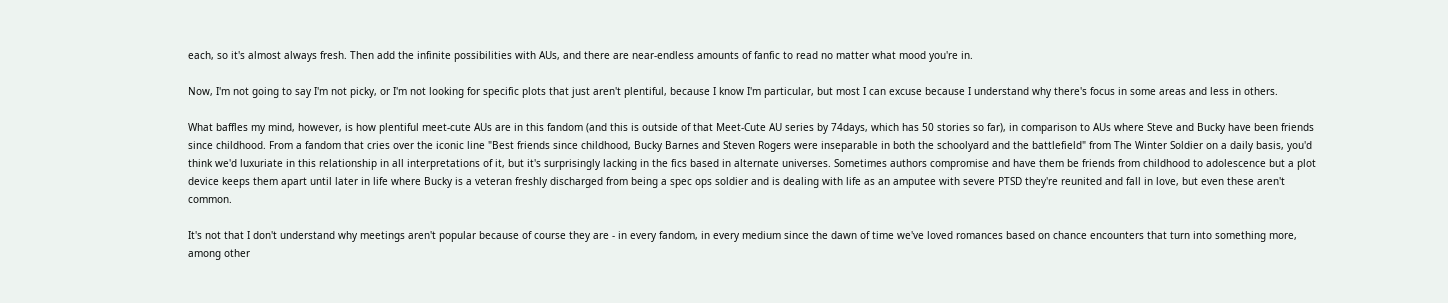each, so it's almost always fresh. Then add the infinite possibilities with AUs, and there are near-endless amounts of fanfic to read no matter what mood you're in.

Now, I'm not going to say I'm not picky, or I'm not looking for specific plots that just aren't plentiful, because I know I'm particular, but most I can excuse because I understand why there's focus in some areas and less in others.

What baffles my mind, however, is how plentiful meet-cute AUs are in this fandom (and this is outside of that Meet-Cute AU series by 74days, which has 50 stories so far), in comparison to AUs where Steve and Bucky have been friends since childhood. From a fandom that cries over the iconic line "Best friends since childhood, Bucky Barnes and Steven Rogers were inseparable in both the schoolyard and the battlefield" from The Winter Soldier on a daily basis, you'd think we'd luxuriate in this relationship in all interpretations of it, but it's surprisingly lacking in the fics based in alternate universes. Sometimes authors compromise and have them be friends from childhood to adolescence but a plot device keeps them apart until later in life where Bucky is a veteran freshly discharged from being a spec ops soldier and is dealing with life as an amputee with severe PTSD they're reunited and fall in love, but even these aren't common.

It's not that I don't understand why meetings aren't popular because of course they are - in every fandom, in every medium since the dawn of time we've loved romances based on chance encounters that turn into something more, among other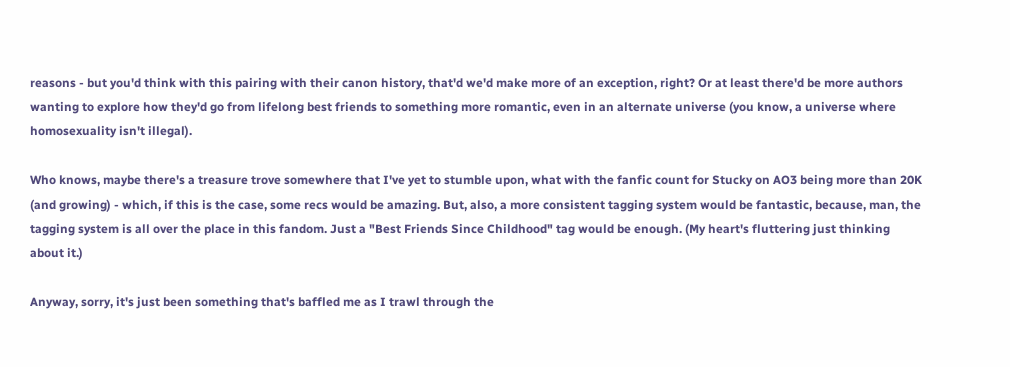reasons - but you'd think with this pairing with their canon history, that'd we'd make more of an exception, right? Or at least there'd be more authors wanting to explore how they'd go from lifelong best friends to something more romantic, even in an alternate universe (you know, a universe where homosexuality isn't illegal).

Who knows, maybe there's a treasure trove somewhere that I've yet to stumble upon, what with the fanfic count for Stucky on AO3 being more than 20K (and growing) - which, if this is the case, some recs would be amazing. But, also, a more consistent tagging system would be fantastic, because, man, the tagging system is all over the place in this fandom. Just a "Best Friends Since Childhood" tag would be enough. (My heart's fluttering just thinking about it.)

Anyway, sorry, it's just been something that's baffled me as I trawl through the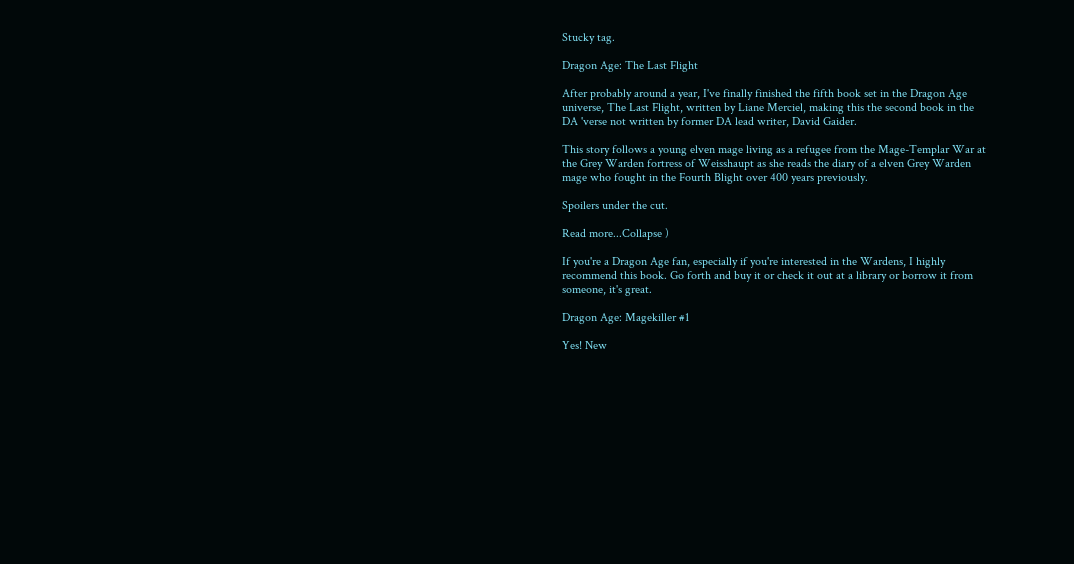Stucky tag.

Dragon Age: The Last Flight

After probably around a year, I've finally finished the fifth book set in the Dragon Age universe, The Last Flight, written by Liane Merciel, making this the second book in the DA 'verse not written by former DA lead writer, David Gaider.

This story follows a young elven mage living as a refugee from the Mage-Templar War at the Grey Warden fortress of Weisshaupt as she reads the diary of a elven Grey Warden mage who fought in the Fourth Blight over 400 years previously.

Spoilers under the cut.

Read more...Collapse )

If you're a Dragon Age fan, especially if you're interested in the Wardens, I highly recommend this book. Go forth and buy it or check it out at a library or borrow it from someone, it's great.

Dragon Age: Magekiller #1

Yes! New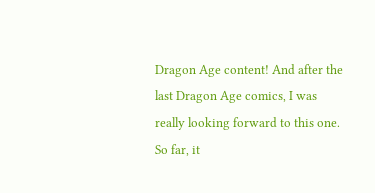Dragon Age content! And after the last Dragon Age comics, I was really looking forward to this one. So far, it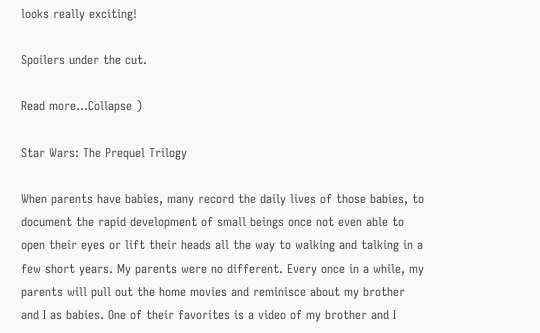looks really exciting!

Spoilers under the cut.

Read more...Collapse )

Star Wars: The Prequel Trilogy

When parents have babies, many record the daily lives of those babies, to document the rapid development of small beings once not even able to open their eyes or lift their heads all the way to walking and talking in a few short years. My parents were no different. Every once in a while, my parents will pull out the home movies and reminisce about my brother and I as babies. One of their favorites is a video of my brother and I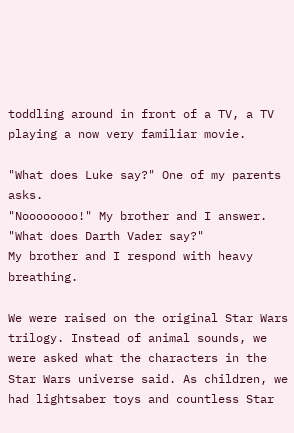toddling around in front of a TV, a TV playing a now very familiar movie.

"What does Luke say?" One of my parents asks.
"Noooooooo!" My brother and I answer.
"What does Darth Vader say?"
My brother and I respond with heavy breathing.

We were raised on the original Star Wars trilogy. Instead of animal sounds, we were asked what the characters in the Star Wars universe said. As children, we had lightsaber toys and countless Star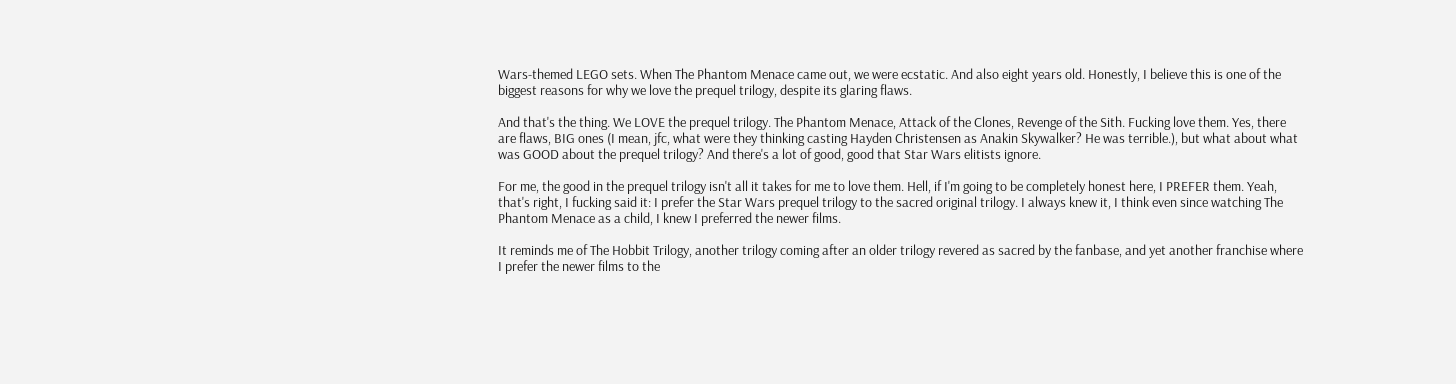Wars-themed LEGO sets. When The Phantom Menace came out, we were ecstatic. And also eight years old. Honestly, I believe this is one of the biggest reasons for why we love the prequel trilogy, despite its glaring flaws.

And that's the thing. We LOVE the prequel trilogy. The Phantom Menace, Attack of the Clones, Revenge of the Sith. Fucking love them. Yes, there are flaws, BIG ones (I mean, jfc, what were they thinking casting Hayden Christensen as Anakin Skywalker? He was terrible.), but what about what was GOOD about the prequel trilogy? And there's a lot of good, good that Star Wars elitists ignore.

For me, the good in the prequel trilogy isn't all it takes for me to love them. Hell, if I'm going to be completely honest here, I PREFER them. Yeah, that's right, I fucking said it: I prefer the Star Wars prequel trilogy to the sacred original trilogy. I always knew it, I think even since watching The Phantom Menace as a child, I knew I preferred the newer films.

It reminds me of The Hobbit Trilogy, another trilogy coming after an older trilogy revered as sacred by the fanbase, and yet another franchise where I prefer the newer films to the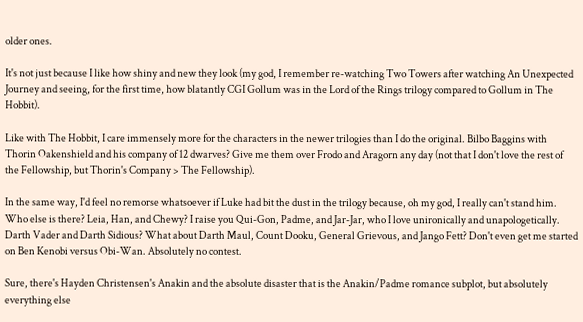older ones.

It's not just because I like how shiny and new they look (my god, I remember re-watching Two Towers after watching An Unexpected Journey and seeing, for the first time, how blatantly CGI Gollum was in the Lord of the Rings trilogy compared to Gollum in The Hobbit).

Like with The Hobbit, I care immensely more for the characters in the newer trilogies than I do the original. Bilbo Baggins with Thorin Oakenshield and his company of 12 dwarves? Give me them over Frodo and Aragorn any day (not that I don't love the rest of the Fellowship, but Thorin's Company > The Fellowship).

In the same way, I'd feel no remorse whatsoever if Luke had bit the dust in the trilogy because, oh my god, I really can't stand him. Who else is there? Leia, Han, and Chewy? I raise you Qui-Gon, Padme, and Jar-Jar, who I love unironically and unapologetically. Darth Vader and Darth Sidious? What about Darth Maul, Count Dooku, General Grievous, and Jango Fett? Don't even get me started on Ben Kenobi versus Obi-Wan. Absolutely no contest.

Sure, there's Hayden Christensen's Anakin and the absolute disaster that is the Anakin/Padme romance subplot, but absolutely everything else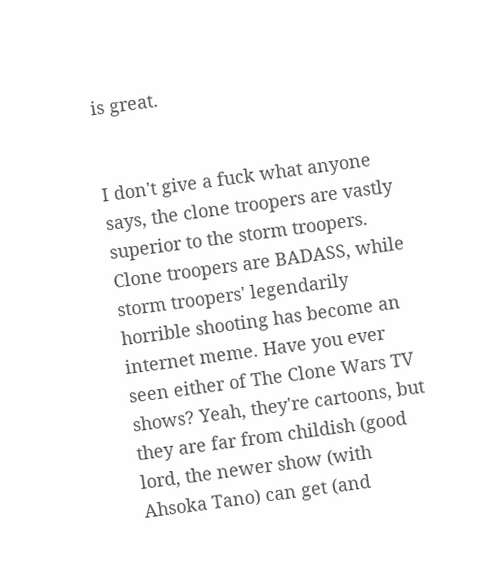is great.


I don't give a fuck what anyone says, the clone troopers are vastly superior to the storm troopers. Clone troopers are BADASS, while storm troopers' legendarily horrible shooting has become an internet meme. Have you ever seen either of The Clone Wars TV shows? Yeah, they're cartoons, but they are far from childish (good lord, the newer show (with Ahsoka Tano) can get (and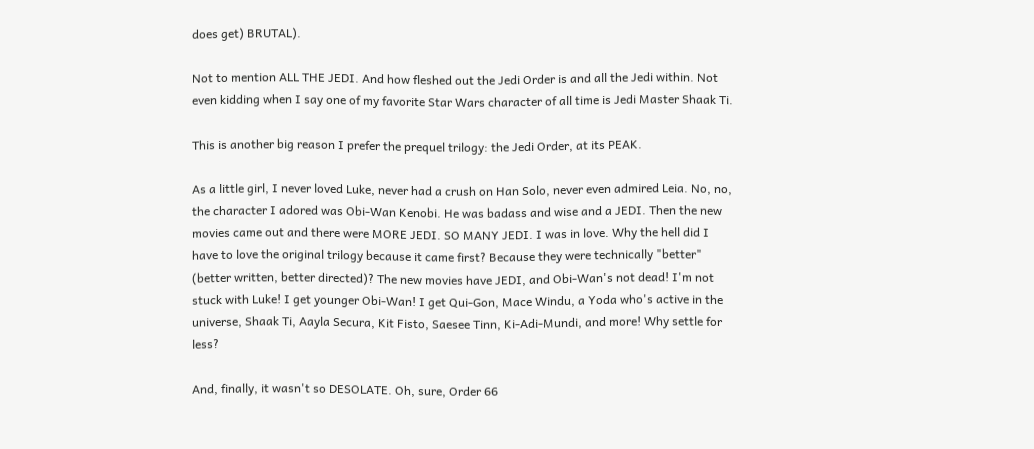does get) BRUTAL).

Not to mention ALL THE JEDI. And how fleshed out the Jedi Order is and all the Jedi within. Not even kidding when I say one of my favorite Star Wars character of all time is Jedi Master Shaak Ti.

This is another big reason I prefer the prequel trilogy: the Jedi Order, at its PEAK.

As a little girl, I never loved Luke, never had a crush on Han Solo, never even admired Leia. No, no, the character I adored was Obi-Wan Kenobi. He was badass and wise and a JEDI. Then the new movies came out and there were MORE JEDI. SO MANY JEDI. I was in love. Why the hell did I have to love the original trilogy because it came first? Because they were technically "better" (better written, better directed)? The new movies have JEDI, and Obi-Wan's not dead! I'm not stuck with Luke! I get younger Obi-Wan! I get Qui-Gon, Mace Windu, a Yoda who's active in the universe, Shaak Ti, Aayla Secura, Kit Fisto, Saesee Tinn, Ki-Adi-Mundi, and more! Why settle for less?

And, finally, it wasn't so DESOLATE. Oh, sure, Order 66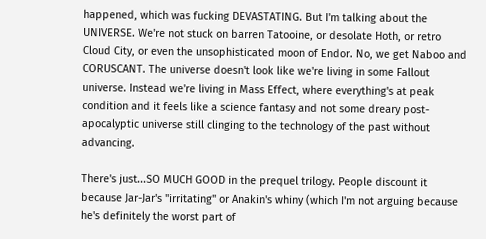happened, which was fucking DEVASTATING. But I'm talking about the UNIVERSE. We're not stuck on barren Tatooine, or desolate Hoth, or retro Cloud City, or even the unsophisticated moon of Endor. No, we get Naboo and CORUSCANT. The universe doesn't look like we're living in some Fallout universe. Instead we're living in Mass Effect, where everything's at peak condition and it feels like a science fantasy and not some dreary post-apocalyptic universe still clinging to the technology of the past without advancing.

There's just...SO MUCH GOOD in the prequel trilogy. People discount it because Jar-Jar's "irritating" or Anakin's whiny (which I'm not arguing because he's definitely the worst part of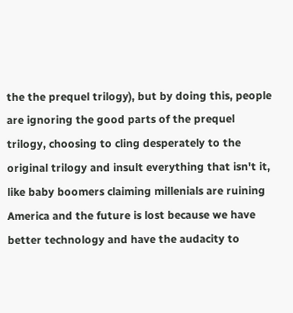the the prequel trilogy), but by doing this, people are ignoring the good parts of the prequel trilogy, choosing to cling desperately to the original trilogy and insult everything that isn't it, like baby boomers claiming millenials are ruining America and the future is lost because we have better technology and have the audacity to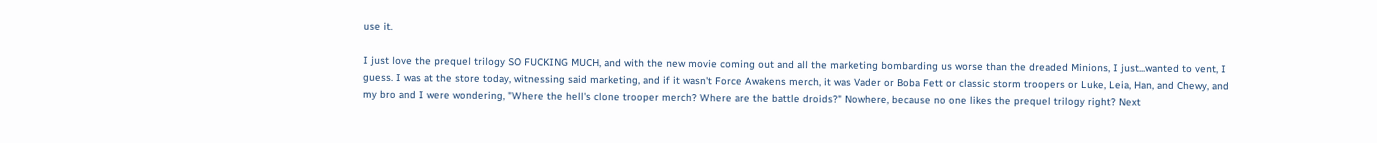use it.

I just love the prequel trilogy SO FUCKING MUCH, and with the new movie coming out and all the marketing bombarding us worse than the dreaded Minions, I just...wanted to vent, I guess. I was at the store today, witnessing said marketing, and if it wasn't Force Awakens merch, it was Vader or Boba Fett or classic storm troopers or Luke, Leia, Han, and Chewy, and my bro and I were wondering, "Where the hell's clone trooper merch? Where are the battle droids?" Nowhere, because no one likes the prequel trilogy right? Next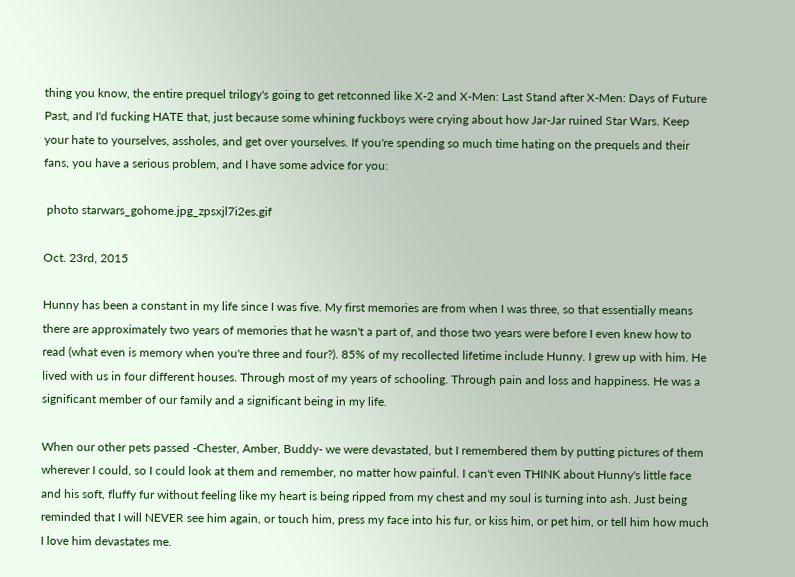thing you know, the entire prequel trilogy's going to get retconned like X-2 and X-Men: Last Stand after X-Men: Days of Future Past, and I'd fucking HATE that, just because some whining fuckboys were crying about how Jar-Jar ruined Star Wars. Keep your hate to yourselves, assholes, and get over yourselves. If you're spending so much time hating on the prequels and their fans, you have a serious problem, and I have some advice for you:

 photo starwars_gohome.jpg_zpsxjl7i2es.gif

Oct. 23rd, 2015

Hunny has been a constant in my life since I was five. My first memories are from when I was three, so that essentially means there are approximately two years of memories that he wasn't a part of, and those two years were before I even knew how to read (what even is memory when you're three and four?). 85% of my recollected lifetime include Hunny. I grew up with him. He lived with us in four different houses. Through most of my years of schooling. Through pain and loss and happiness. He was a significant member of our family and a significant being in my life.

When our other pets passed -Chester, Amber, Buddy- we were devastated, but I remembered them by putting pictures of them wherever I could, so I could look at them and remember, no matter how painful. I can't even THINK about Hunny's little face and his soft, fluffy fur without feeling like my heart is being ripped from my chest and my soul is turning into ash. Just being reminded that I will NEVER see him again, or touch him, press my face into his fur, or kiss him, or pet him, or tell him how much I love him devastates me.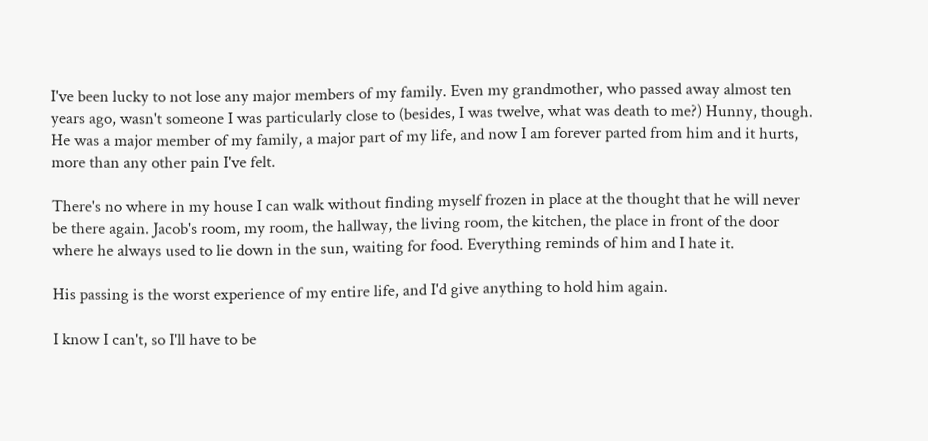I've been lucky to not lose any major members of my family. Even my grandmother, who passed away almost ten years ago, wasn't someone I was particularly close to (besides, I was twelve, what was death to me?) Hunny, though. He was a major member of my family, a major part of my life, and now I am forever parted from him and it hurts, more than any other pain I've felt.

There's no where in my house I can walk without finding myself frozen in place at the thought that he will never be there again. Jacob's room, my room, the hallway, the living room, the kitchen, the place in front of the door where he always used to lie down in the sun, waiting for food. Everything reminds of him and I hate it.

His passing is the worst experience of my entire life, and I'd give anything to hold him again.

I know I can't, so I'll have to be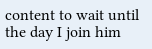content to wait until the day I join him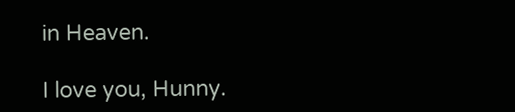in Heaven.

I love you, Hunny.